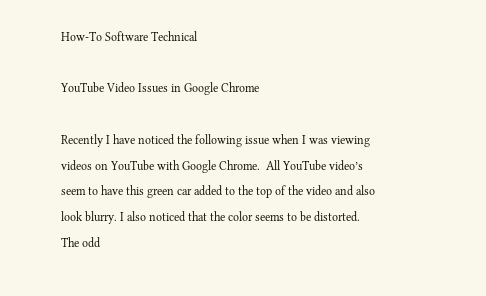How-To Software Technical

YouTube Video Issues in Google Chrome

Recently I have noticed the following issue when I was viewing videos on YouTube with Google Chrome.  All YouTube video’s seem to have this green car added to the top of the video and also look blurry. I also noticed that the color seems to be distorted. The odd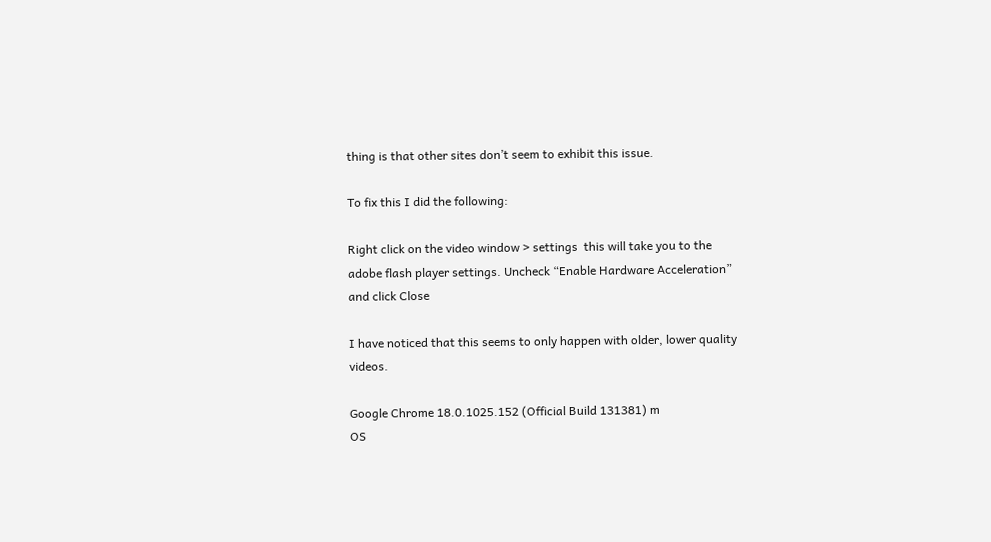thing is that other sites don’t seem to exhibit this issue.

To fix this I did the following:

Right click on the video window > settings  this will take you to the adobe flash player settings. Uncheck “Enable Hardware Acceleration” and click Close

I have noticed that this seems to only happen with older, lower quality videos.

Google Chrome 18.0.1025.152 (Official Build 131381) m
OS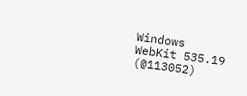Windows
WebKit 535.19 (@113052)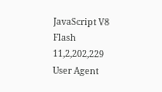JavaScript V8
Flash 11,2,202,229
User Agent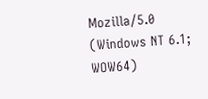Mozilla/5.0 (Windows NT 6.1; WOW64)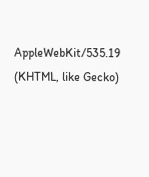AppleWebKit/535.19 (KHTML, like Gecko)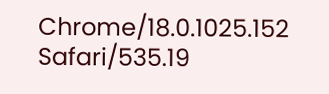Chrome/18.0.1025.152 Safari/535.19